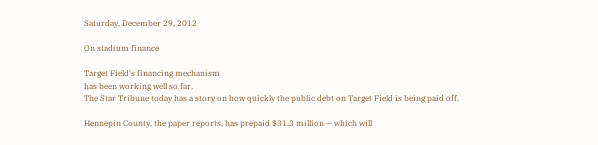Saturday, December 29, 2012

On stadium finance

Target Field's financing mechanism
has been working well so far.
The Star Tribune today has a story on how quickly the public debt on Target Field is being paid off.

Hennepin County, the paper reports, has prepaid $31.3 million — which will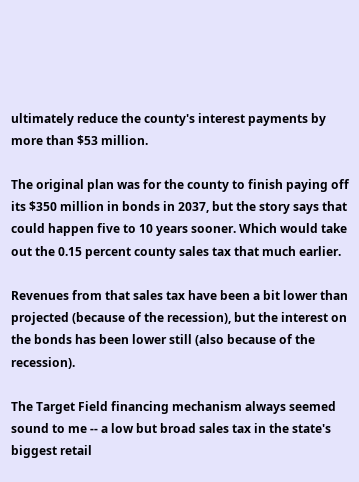ultimately reduce the county's interest payments by more than $53 million.

The original plan was for the county to finish paying off its $350 million in bonds in 2037, but the story says that could happen five to 10 years sooner. Which would take out the 0.15 percent county sales tax that much earlier.

Revenues from that sales tax have been a bit lower than projected (because of the recession), but the interest on the bonds has been lower still (also because of the recession).

The Target Field financing mechanism always seemed sound to me -- a low but broad sales tax in the state's biggest retail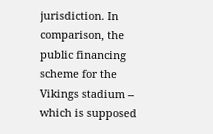jurisdiction. In comparison, the public financing scheme for the Vikings stadium -- which is supposed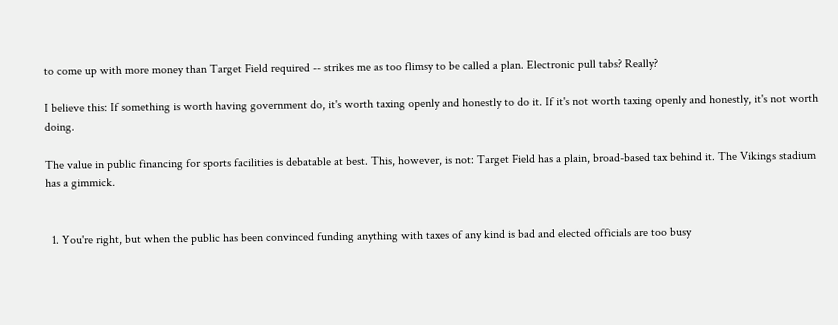to come up with more money than Target Field required -- strikes me as too flimsy to be called a plan. Electronic pull tabs? Really?

I believe this: If something is worth having government do, it's worth taxing openly and honestly to do it. If it's not worth taxing openly and honestly, it's not worth doing.

The value in public financing for sports facilities is debatable at best. This, however, is not: Target Field has a plain, broad-based tax behind it. The Vikings stadium has a gimmick.


  1. You're right, but when the public has been convinced funding anything with taxes of any kind is bad and elected officials are too busy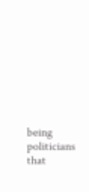being politicians that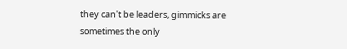they can't be leaders, gimmicks are sometimes the only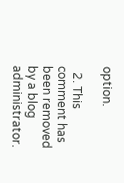option.

  2. This comment has been removed by a blog administrator.